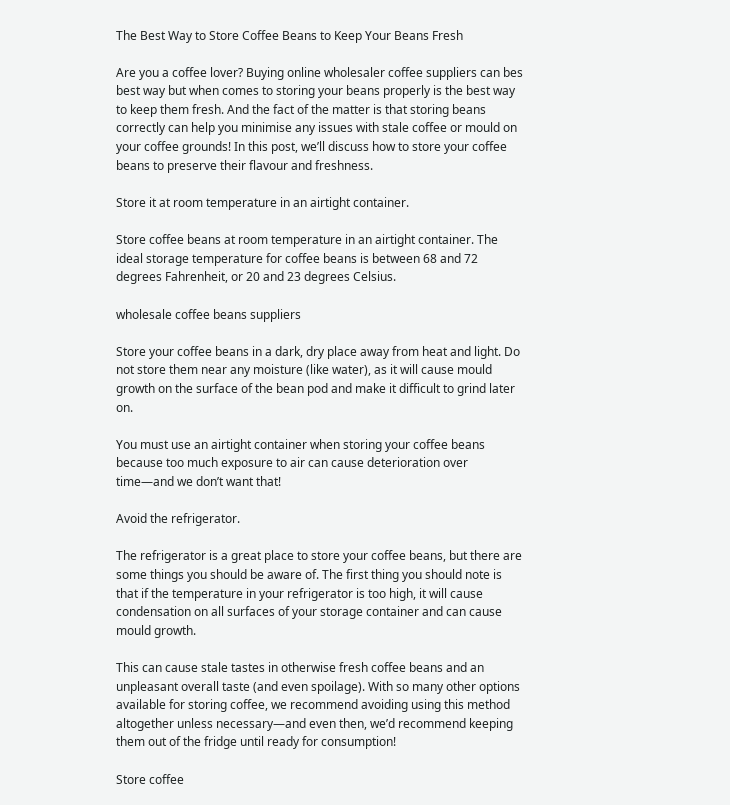The Best Way to Store Coffee Beans to Keep Your Beans Fresh

Are you a coffee lover? Buying online wholesaler coffee suppliers can bes best way but when comes to storing your beans properly is the best way to keep them fresh. And the fact of the matter is that storing beans correctly can help you minimise any issues with stale coffee or mould on your coffee grounds! In this post, we’ll discuss how to store your coffee beans to preserve their flavour and freshness.

Store it at room temperature in an airtight container.

Store coffee beans at room temperature in an airtight container. The ideal storage temperature for coffee beans is between 68 and 72 degrees Fahrenheit, or 20 and 23 degrees Celsius.

wholesale coffee beans suppliers

Store your coffee beans in a dark, dry place away from heat and light. Do not store them near any moisture (like water), as it will cause mould growth on the surface of the bean pod and make it difficult to grind later on.

You must use an airtight container when storing your coffee beans because too much exposure to air can cause deterioration over time—and we don’t want that!

Avoid the refrigerator.

The refrigerator is a great place to store your coffee beans, but there are some things you should be aware of. The first thing you should note is that if the temperature in your refrigerator is too high, it will cause condensation on all surfaces of your storage container and can cause mould growth.

This can cause stale tastes in otherwise fresh coffee beans and an unpleasant overall taste (and even spoilage). With so many other options available for storing coffee, we recommend avoiding using this method altogether unless necessary—and even then, we’d recommend keeping them out of the fridge until ready for consumption!

Store coffee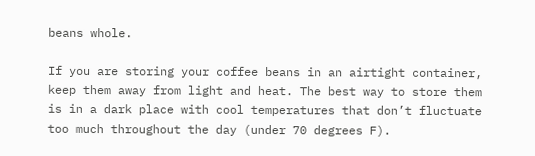beans whole.

If you are storing your coffee beans in an airtight container, keep them away from light and heat. The best way to store them is in a dark place with cool temperatures that don’t fluctuate too much throughout the day (under 70 degrees F).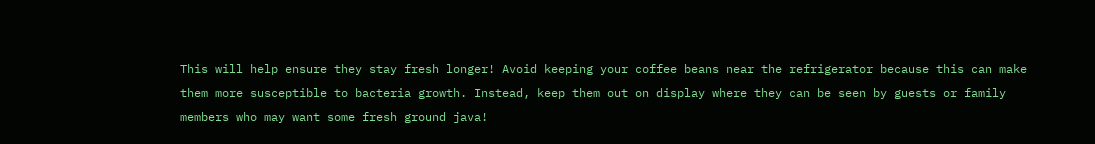This will help ensure they stay fresh longer! Avoid keeping your coffee beans near the refrigerator because this can make them more susceptible to bacteria growth. Instead, keep them out on display where they can be seen by guests or family members who may want some fresh ground java!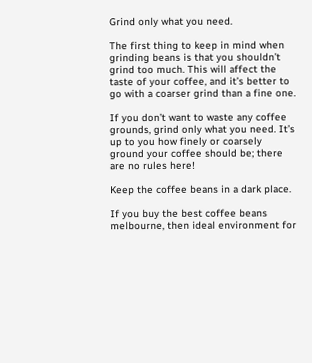Grind only what you need.

The first thing to keep in mind when grinding beans is that you shouldn’t grind too much. This will affect the taste of your coffee, and it’s better to go with a coarser grind than a fine one.

If you don’t want to waste any coffee grounds, grind only what you need. It’s up to you how finely or coarsely ground your coffee should be; there are no rules here!

Keep the coffee beans in a dark place.

If you buy the best coffee beans melbourne, then ideal environment for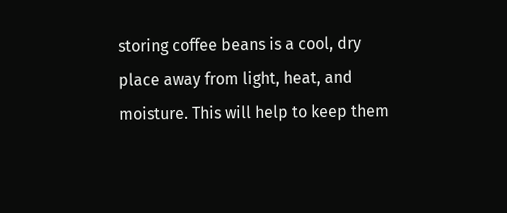storing coffee beans is a cool, dry place away from light, heat, and moisture. This will help to keep them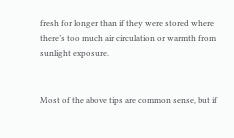fresh for longer than if they were stored where there’s too much air circulation or warmth from sunlight exposure.


Most of the above tips are common sense, but if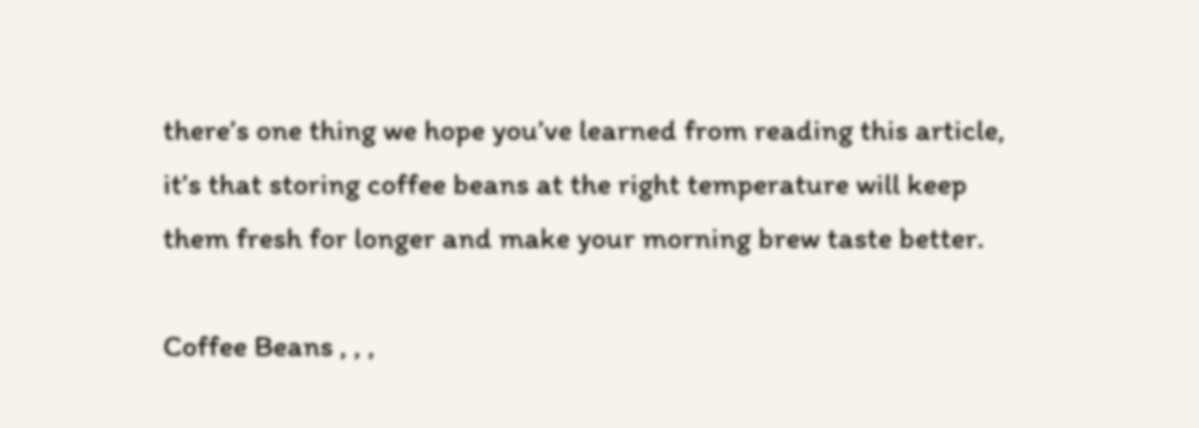there’s one thing we hope you’ve learned from reading this article, it’s that storing coffee beans at the right temperature will keep them fresh for longer and make your morning brew taste better.

Coffee Beans , , ,